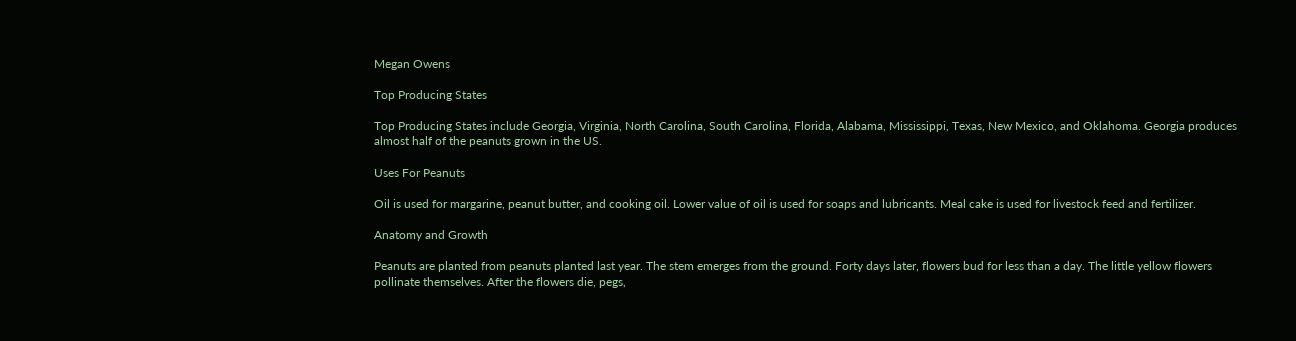Megan Owens

Top Producing States

Top Producing States include Georgia, Virginia, North Carolina, South Carolina, Florida, Alabama, Mississippi, Texas, New Mexico, and Oklahoma. Georgia produces almost half of the peanuts grown in the US.

Uses For Peanuts

Oil is used for margarine, peanut butter, and cooking oil. Lower value of oil is used for soaps and lubricants. Meal cake is used for livestock feed and fertilizer.

Anatomy and Growth

Peanuts are planted from peanuts planted last year. The stem emerges from the ground. Forty days later, flowers bud for less than a day. The little yellow flowers pollinate themselves. After the flowers die, pegs,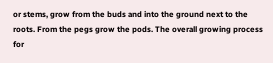or stems, grow from the buds and into the ground next to the roots. From the pegs grow the pods. The overall growing process for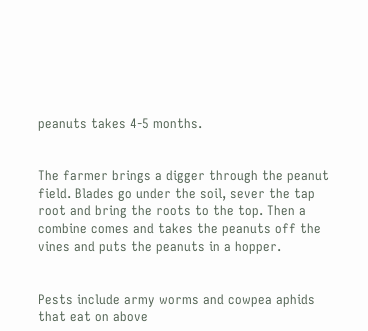peanuts takes 4-5 months.


The farmer brings a digger through the peanut field. Blades go under the soil, sever the tap root and bring the roots to the top. Then a combine comes and takes the peanuts off the vines and puts the peanuts in a hopper.


Pests include army worms and cowpea aphids that eat on above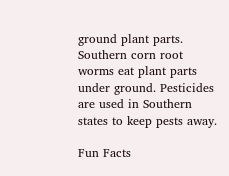ground plant parts. Southern corn root worms eat plant parts under ground. Pesticides are used in Southern states to keep pests away.

Fun Facts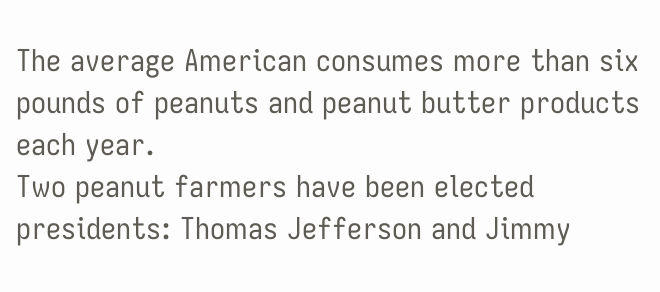The average American consumes more than six pounds of peanuts and peanut butter products each year.
Two peanut farmers have been elected presidents: Thomas Jefferson and Jimmy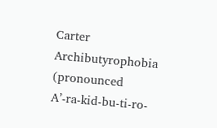Carter
Archibutyrophobia (pronounced A’-ra-kid-bu-ti-ro-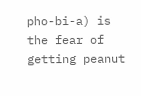pho-bi-a) is the fear of getting peanut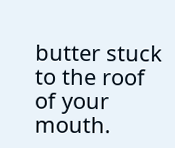butter stuck to the roof of your mouth.